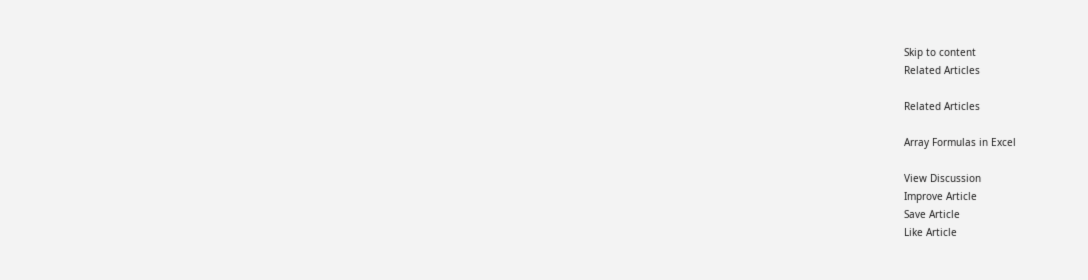Skip to content
Related Articles

Related Articles

Array Formulas in Excel

View Discussion
Improve Article
Save Article
Like Article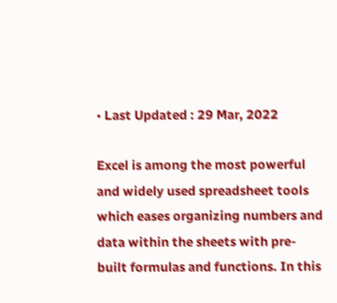• Last Updated : 29 Mar, 2022

Excel is among the most powerful and widely used spreadsheet tools which eases organizing numbers and data within the sheets with pre-built formulas and functions. In this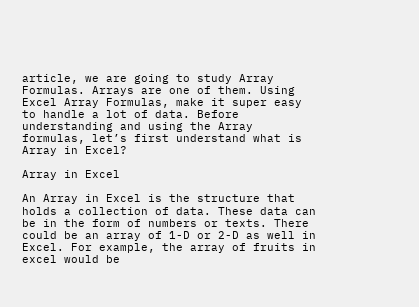article, we are going to study Array Formulas. Arrays are one of them. Using Excel Array Formulas, make it super easy to handle a lot of data. Before understanding and using the Array formulas, let’s first understand what is Array in Excel?

Array in Excel

An Array in Excel is the structure that holds a collection of data. These data can be in the form of numbers or texts. There could be an array of 1-D or 2-D as well in Excel. For example, the array of fruits in excel would be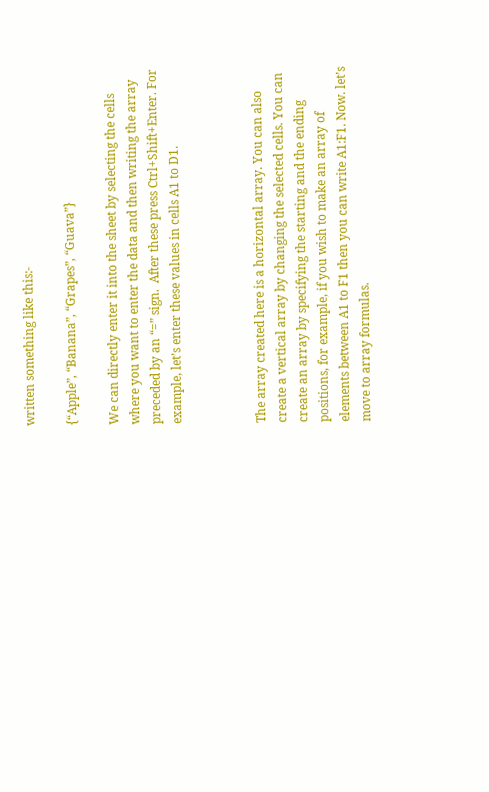written something like this:-

{“Apple”, “Banana”, “Grapes”, “Guava”}

We can directly enter it into the sheet by selecting the cells where you want to enter the data and then writing the array preceded by an “=” sign.  After these press Ctrl+Shift+Enter. For example, let’s enter these values in cells A1 to D1.



The array created here is a horizontal array. You can also create a vertical array by changing the selected cells. You can create an array by specifying the starting and the ending positions, for example, if you wish to make an array of elements between A1 to F1 then you can write A1:F1. Now. let’s move to array formulas.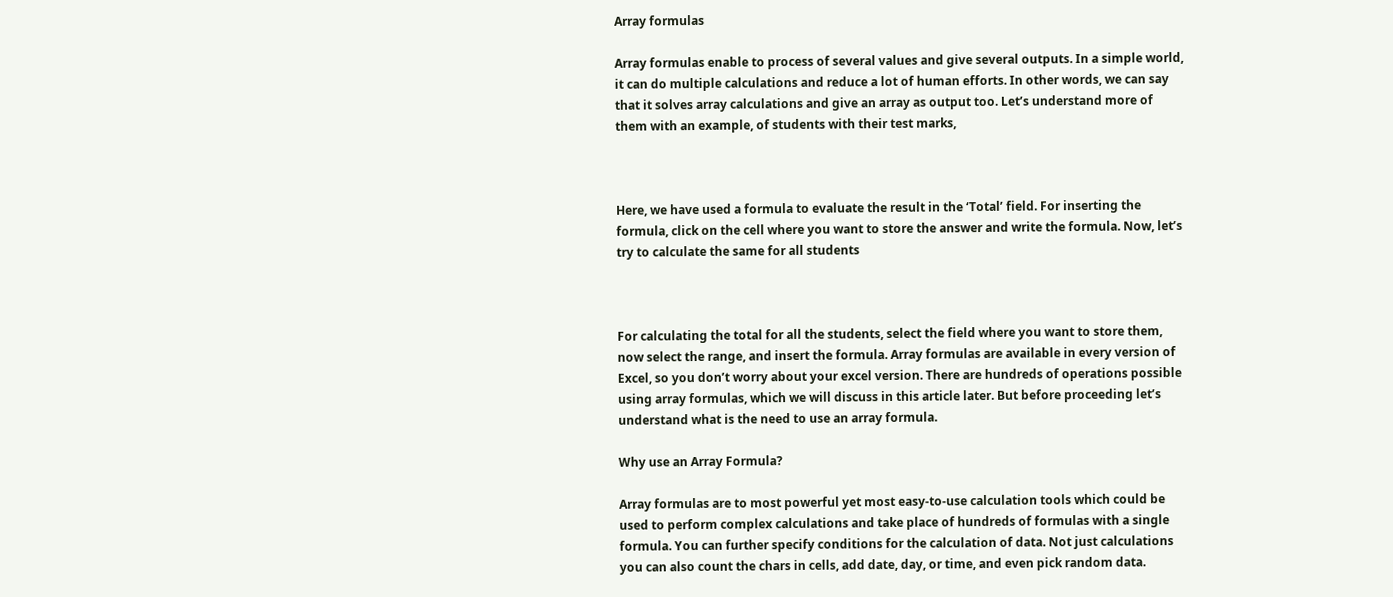Array formulas

Array formulas enable to process of several values and give several outputs. In a simple world, it can do multiple calculations and reduce a lot of human efforts. In other words, we can say that it solves array calculations and give an array as output too. Let’s understand more of them with an example, of students with their test marks,



Here, we have used a formula to evaluate the result in the ‘Total’ field. For inserting the formula, click on the cell where you want to store the answer and write the formula. Now, let’s try to calculate the same for all students



For calculating the total for all the students, select the field where you want to store them, now select the range, and insert the formula. Array formulas are available in every version of Excel, so you don’t worry about your excel version. There are hundreds of operations possible using array formulas, which we will discuss in this article later. But before proceeding let’s understand what is the need to use an array formula.

Why use an Array Formula?

Array formulas are to most powerful yet most easy-to-use calculation tools which could be used to perform complex calculations and take place of hundreds of formulas with a single formula. You can further specify conditions for the calculation of data. Not just calculations you can also count the chars in cells, add date, day, or time, and even pick random data.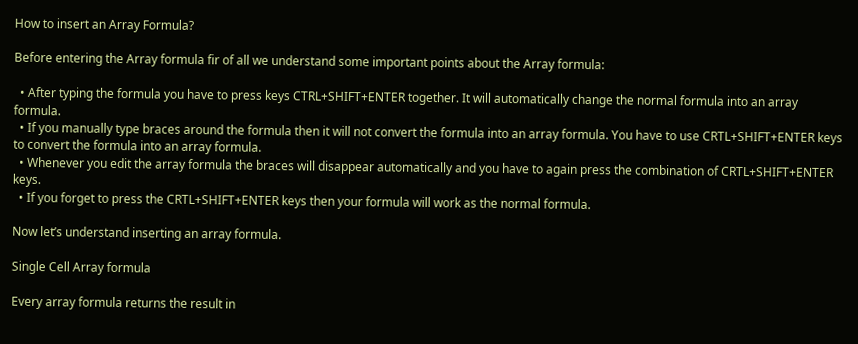How to insert an Array Formula?

Before entering the Array formula fir of all we understand some important points about the Array formula:

  • After typing the formula you have to press keys CTRL+SHIFT+ENTER together. It will automatically change the normal formula into an array formula.
  • If you manually type braces around the formula then it will not convert the formula into an array formula. You have to use CRTL+SHIFT+ENTER keys to convert the formula into an array formula.
  • Whenever you edit the array formula the braces will disappear automatically and you have to again press the combination of CRTL+SHIFT+ENTER keys.
  • If you forget to press the CRTL+SHIFT+ENTER keys then your formula will work as the normal formula.

Now let’s understand inserting an array formula.

Single Cell Array formula

Every array formula returns the result in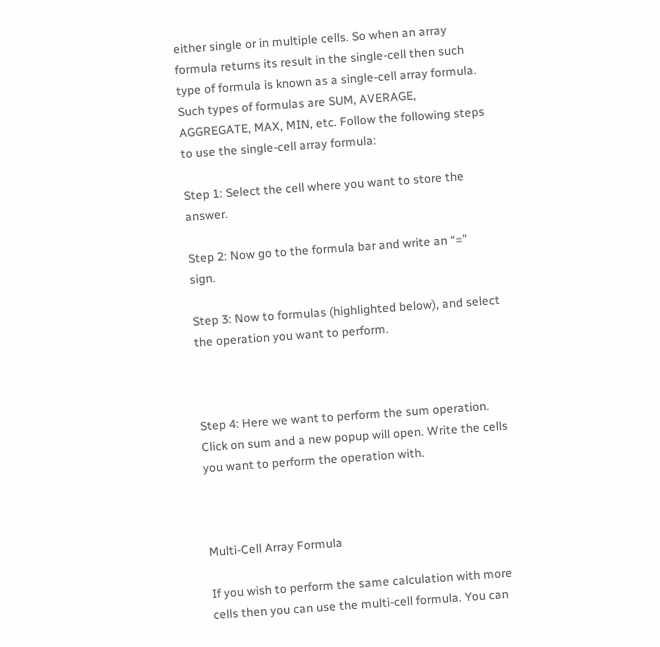either single or in multiple cells. So when an array formula returns its result in the single-cell then such type of formula is known as a single-cell array formula. Such types of formulas are SUM, AVERAGE, AGGREGATE, MAX, MIN, etc. Follow the following steps to use the single-cell array formula:

Step 1: Select the cell where you want to store the answer.

Step 2: Now go to the formula bar and write an “=” sign.

Step 3: Now to formulas (highlighted below), and select the operation you want to perform.



Step 4: Here we want to perform the sum operation. Click on sum and a new popup will open. Write the cells you want to perform the operation with.



Multi-Cell Array Formula

If you wish to perform the same calculation with more cells then you can use the multi-cell formula. You can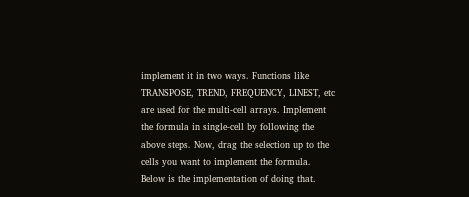implement it in two ways. Functions like TRANSPOSE, TREND, FREQUENCY, LINEST, etc are used for the multi-cell arrays. Implement the formula in single-cell by following the above steps. Now, drag the selection up to the cells you want to implement the formula. Below is the implementation of doing that.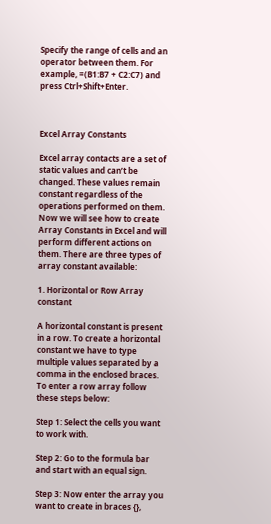Specify the range of cells and an operator between them. For example, =(B1:B7 + C2:C7) and press Ctrl+Shift+Enter.



Excel Array Constants

Excel array contacts are a set of static values and can’t be changed. These values remain constant regardless of the operations performed on them. Now we will see how to create Array Constants in Excel and will perform different actions on them. There are three types of array constant available:

1. Horizontal or Row Array constant

A horizontal constant is present in a row. To create a horizontal constant we have to type multiple values separated by a comma in the enclosed braces. To enter a row array follow these steps below:

Step 1: Select the cells you want to work with.

Step 2: Go to the formula bar and start with an equal sign.

Step 3: Now enter the array you want to create in braces {},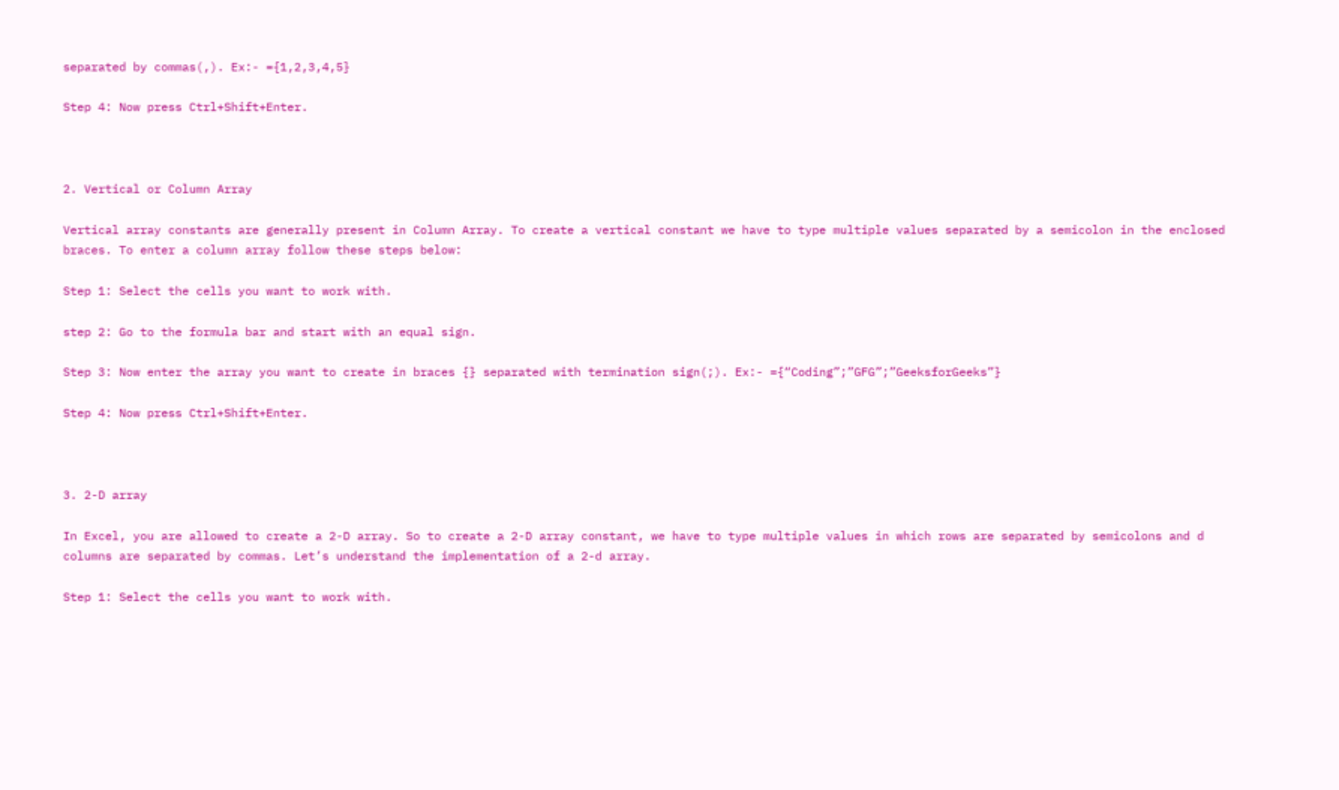separated by commas(,). Ex:- ={1,2,3,4,5}

Step 4: Now press Ctrl+Shift+Enter.



2. Vertical or Column Array

Vertical array constants are generally present in Column Array. To create a vertical constant we have to type multiple values separated by a semicolon in the enclosed braces. To enter a column array follow these steps below:

Step 1: Select the cells you want to work with.

step 2: Go to the formula bar and start with an equal sign.

Step 3: Now enter the array you want to create in braces {} separated with termination sign(;). Ex:- ={“Coding”;”GFG”;”GeeksforGeeks”}

Step 4: Now press Ctrl+Shift+Enter.



3. 2-D array

In Excel, you are allowed to create a 2-D array. So to create a 2-D array constant, we have to type multiple values in which rows are separated by semicolons and d columns are separated by commas. Let’s understand the implementation of a 2-d array.

Step 1: Select the cells you want to work with.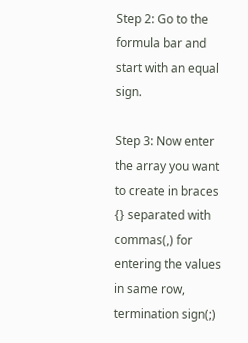Step 2: Go to the formula bar and start with an equal sign.

Step 3: Now enter the array you want to create in braces {} separated with commas(,) for entering the values in same row, termination sign(;)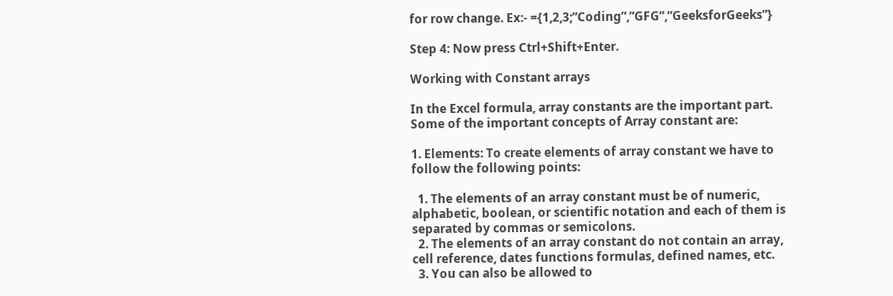for row change. Ex:- ={1,2,3;”Coding”,”GFG”,”GeeksforGeeks”}

Step 4: Now press Ctrl+Shift+Enter.

Working with Constant arrays

In the Excel formula, array constants are the important part. Some of the important concepts of Array constant are:

1. Elements: To create elements of array constant we have to follow the following points:

  1. The elements of an array constant must be of numeric, alphabetic, boolean, or scientific notation and each of them is separated by commas or semicolons.
  2. The elements of an array constant do not contain an array, cell reference, dates functions formulas, defined names, etc.
  3. You can also be allowed to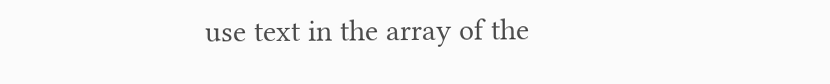use text in the array of the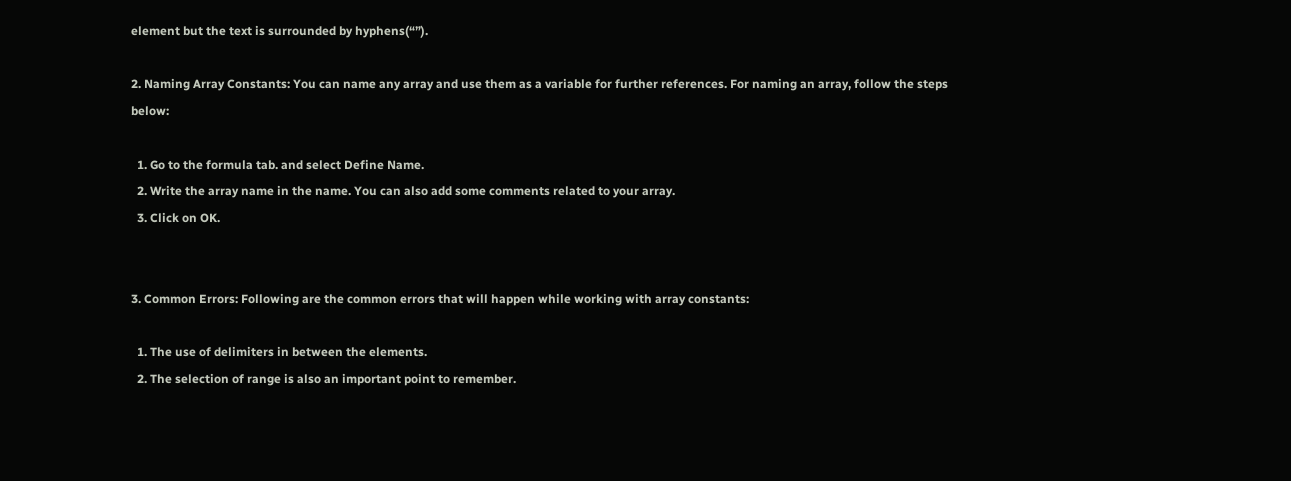element but the text is surrounded by hyphens(“”).

2. Naming Array Constants: You can name any array and use them as a variable for further references. For naming an array, follow the steps below:

  1. Go to the formula tab. and select Define Name.
  2. Write the array name in the name. You can also add some comments related to your array.
  3. Click on OK.


3. Common Errors: Following are the common errors that will happen while working with array constants:

  1. The use of delimiters in between the elements.
  2. The selection of range is also an important point to remember.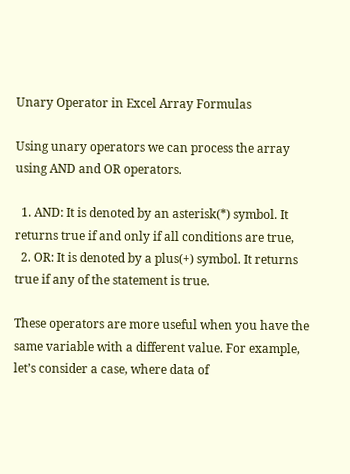Unary Operator in Excel Array Formulas

Using unary operators we can process the array using AND and OR operators.

  1. AND: It is denoted by an asterisk(*) symbol. It returns true if and only if all conditions are true,
  2. OR: It is denoted by a plus(+) symbol. It returns true if any of the statement is true.

These operators are more useful when you have the same variable with a different value. For example, let’s consider a case, where data of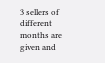3 sellers of different months are given and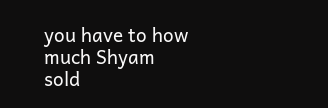you have to how much Shyam sold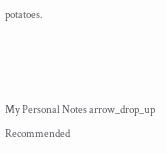potatoes.



My Personal Notes arrow_drop_up
Recommended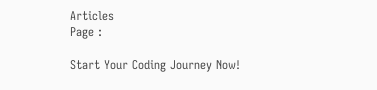Articles
Page :

Start Your Coding Journey Now!